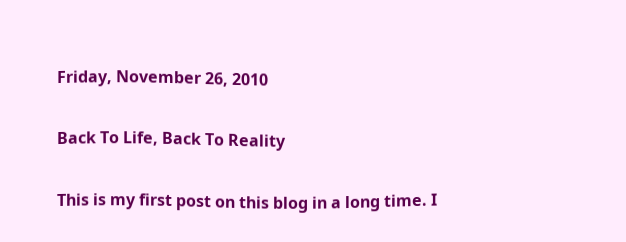Friday, November 26, 2010

Back To Life, Back To Reality

This is my first post on this blog in a long time. I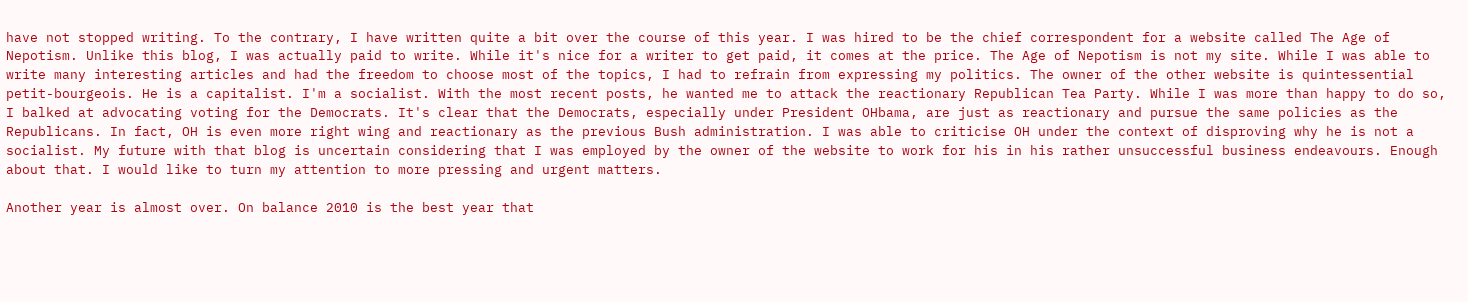have not stopped writing. To the contrary, I have written quite a bit over the course of this year. I was hired to be the chief correspondent for a website called The Age of Nepotism. Unlike this blog, I was actually paid to write. While it's nice for a writer to get paid, it comes at the price. The Age of Nepotism is not my site. While I was able to write many interesting articles and had the freedom to choose most of the topics, I had to refrain from expressing my politics. The owner of the other website is quintessential petit-bourgeois. He is a capitalist. I'm a socialist. With the most recent posts, he wanted me to attack the reactionary Republican Tea Party. While I was more than happy to do so, I balked at advocating voting for the Democrats. It's clear that the Democrats, especially under President OHbama, are just as reactionary and pursue the same policies as the Republicans. In fact, OH is even more right wing and reactionary as the previous Bush administration. I was able to criticise OH under the context of disproving why he is not a socialist. My future with that blog is uncertain considering that I was employed by the owner of the website to work for his in his rather unsuccessful business endeavours. Enough about that. I would like to turn my attention to more pressing and urgent matters.

Another year is almost over. On balance 2010 is the best year that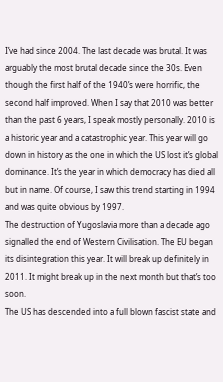I’ve had since 2004. The last decade was brutal. It was arguably the most brutal decade since the 30s. Even though the first half of the 1940’s were horrific, the second half improved. When I say that 2010 was better than the past 6 years, I speak mostly personally. 2010 is a historic year and a catastrophic year. This year will go down in history as the one in which the US lost it’s global dominance. It’s the year in which democracy has died all but in name. Of course, I saw this trend starting in 1994 and was quite obvious by 1997.
The destruction of Yugoslavia more than a decade ago signalled the end of Western Civilisation. The EU began its disintegration this year. It will break up definitely in 2011. It might break up in the next month but that’s too soon.
The US has descended into a full blown fascist state and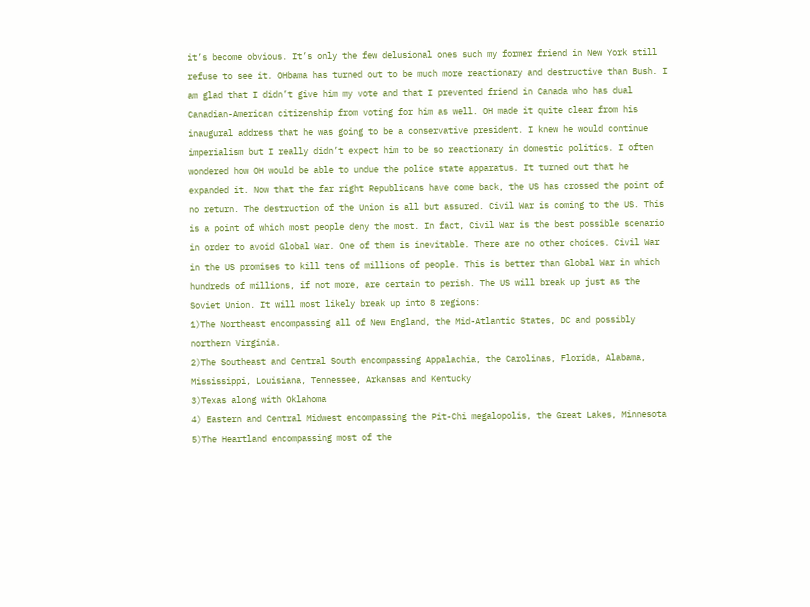it’s become obvious. It’s only the few delusional ones such my former friend in New York still refuse to see it. OHbama has turned out to be much more reactionary and destructive than Bush. I am glad that I didn’t give him my vote and that I prevented friend in Canada who has dual Canadian-American citizenship from voting for him as well. OH made it quite clear from his inaugural address that he was going to be a conservative president. I knew he would continue imperialism but I really didn’t expect him to be so reactionary in domestic politics. I often wondered how OH would be able to undue the police state apparatus. It turned out that he expanded it. Now that the far right Republicans have come back, the US has crossed the point of no return. The destruction of the Union is all but assured. Civil War is coming to the US. This is a point of which most people deny the most. In fact, Civil War is the best possible scenario in order to avoid Global War. One of them is inevitable. There are no other choices. Civil War in the US promises to kill tens of millions of people. This is better than Global War in which hundreds of millions, if not more, are certain to perish. The US will break up just as the Soviet Union. It will most likely break up into 8 regions:
1)The Northeast encompassing all of New England, the Mid-Atlantic States, DC and possibly northern Virginia.
2)The Southeast and Central South encompassing Appalachia, the Carolinas, Florida, Alabama, Mississippi, Louisiana, Tennessee, Arkansas and Kentucky
3)Texas along with Oklahoma
4) Eastern and Central Midwest encompassing the Pit-Chi megalopolis, the Great Lakes, Minnesota
5)The Heartland encompassing most of the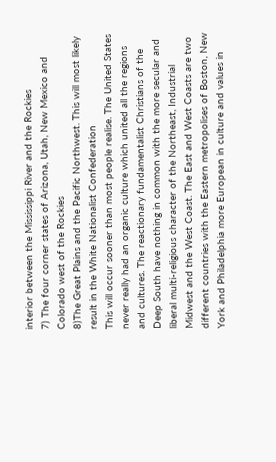interior between the Mississippi River and the Rockies
7) The four corner states of Arizona, Utah, New Mexico and Colorado west of the Rockies
8)The Great Plains and the Pacific Northwest. This will most likely result in the White Nationalist Confederation
This will occur sooner than most people realise. The United States never really had an organic culture which united all the regions and cultures. The reactionary fundamentalist Christians of the Deep South have nothing in common with the more secular and liberal multi-religious character of the Northeast, Industrial Midwest and the West Coast. The East and West Coasts are two different countries with the Eastern metropolises of Boston, New York and Philadelphia more European in culture and values in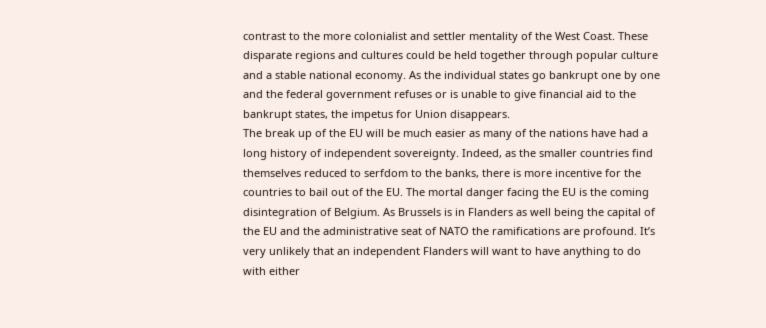contrast to the more colonialist and settler mentality of the West Coast. These disparate regions and cultures could be held together through popular culture and a stable national economy. As the individual states go bankrupt one by one and the federal government refuses or is unable to give financial aid to the bankrupt states, the impetus for Union disappears.
The break up of the EU will be much easier as many of the nations have had a long history of independent sovereignty. Indeed, as the smaller countries find themselves reduced to serfdom to the banks, there is more incentive for the countries to bail out of the EU. The mortal danger facing the EU is the coming disintegration of Belgium. As Brussels is in Flanders as well being the capital of the EU and the administrative seat of NATO the ramifications are profound. It’s very unlikely that an independent Flanders will want to have anything to do with either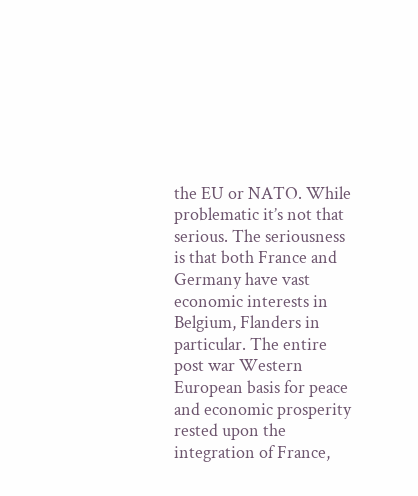the EU or NATO. While problematic it’s not that serious. The seriousness is that both France and Germany have vast economic interests in Belgium, Flanders in particular. The entire post war Western European basis for peace and economic prosperity rested upon the integration of France,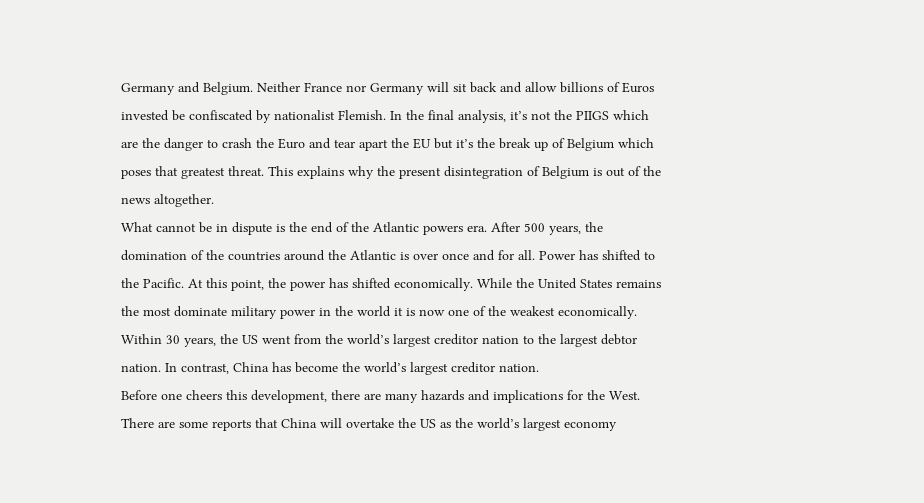Germany and Belgium. Neither France nor Germany will sit back and allow billions of Euros invested be confiscated by nationalist Flemish. In the final analysis, it’s not the PIIGS which are the danger to crash the Euro and tear apart the EU but it’s the break up of Belgium which poses that greatest threat. This explains why the present disintegration of Belgium is out of the news altogether.
What cannot be in dispute is the end of the Atlantic powers era. After 500 years, the domination of the countries around the Atlantic is over once and for all. Power has shifted to the Pacific. At this point, the power has shifted economically. While the United States remains the most dominate military power in the world it is now one of the weakest economically. Within 30 years, the US went from the world’s largest creditor nation to the largest debtor nation. In contrast, China has become the world’s largest creditor nation.
Before one cheers this development, there are many hazards and implications for the West. There are some reports that China will overtake the US as the world’s largest economy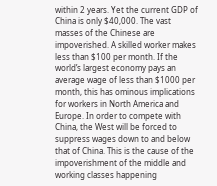within 2 years. Yet the current GDP of China is only $40,000. The vast masses of the Chinese are impoverished. A skilled worker makes less than $100 per month. If the world’s largest economy pays an average wage of less than $1000 per month, this has ominous implications for workers in North America and Europe. In order to compete with China, the West will be forced to suppress wages down to and below that of China. This is the cause of the impoverishment of the middle and working classes happening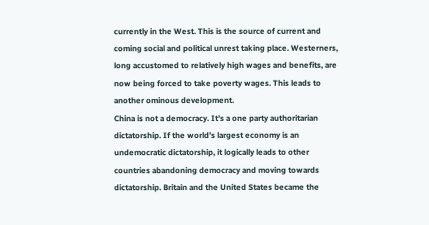currently in the West. This is the source of current and coming social and political unrest taking place. Westerners, long accustomed to relatively high wages and benefits, are now being forced to take poverty wages. This leads to another ominous development.
China is not a democracy. It’s a one party authoritarian dictatorship. If the world’s largest economy is an undemocratic dictatorship, it logically leads to other countries abandoning democracy and moving towards dictatorship. Britain and the United States became the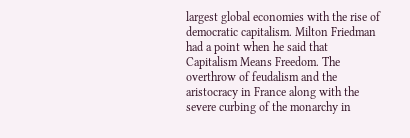largest global economies with the rise of democratic capitalism. Milton Friedman had a point when he said that Capitalism Means Freedom. The overthrow of feudalism and the aristocracy in France along with the severe curbing of the monarchy in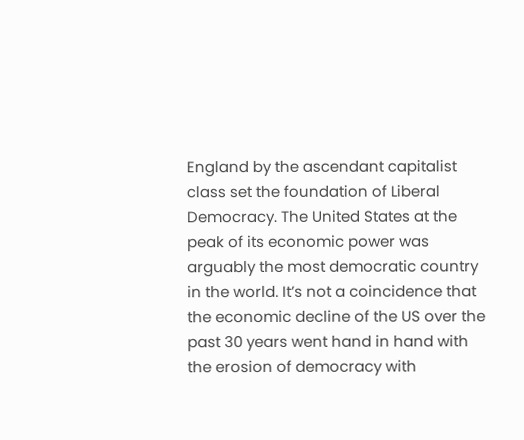England by the ascendant capitalist class set the foundation of Liberal Democracy. The United States at the peak of its economic power was arguably the most democratic country in the world. It’s not a coincidence that the economic decline of the US over the past 30 years went hand in hand with the erosion of democracy with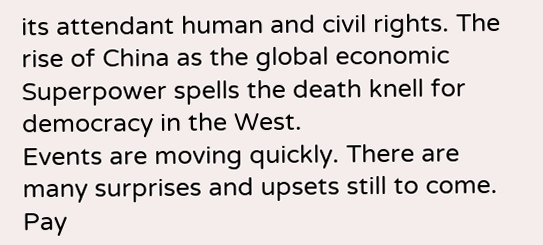its attendant human and civil rights. The rise of China as the global economic Superpower spells the death knell for democracy in the West.
Events are moving quickly. There are many surprises and upsets still to come.
Pay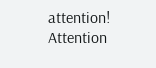attention! Attention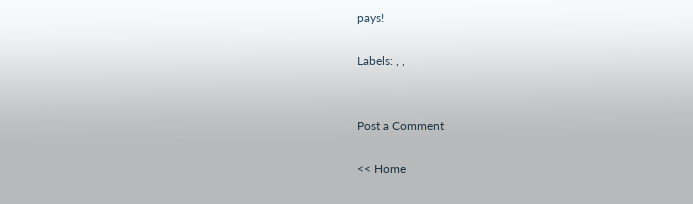pays!

Labels: , ,


Post a Comment

<< Home